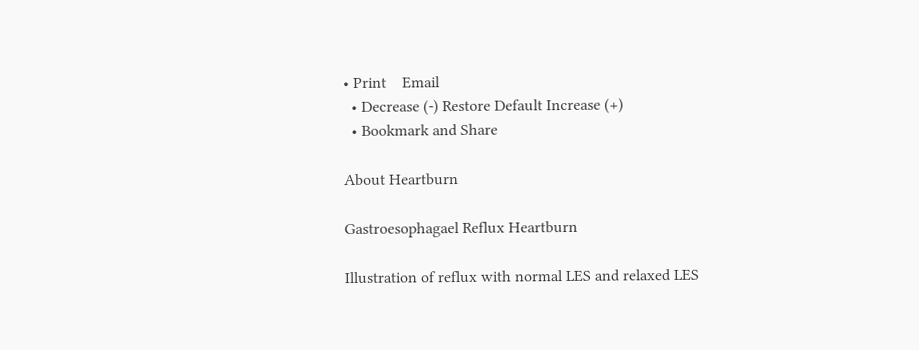• Print    Email
  • Decrease (-) Restore Default Increase (+)
  • Bookmark and Share

About Heartburn

Gastroesophagael Reflux Heartburn

Illustration of reflux with normal LES and relaxed LES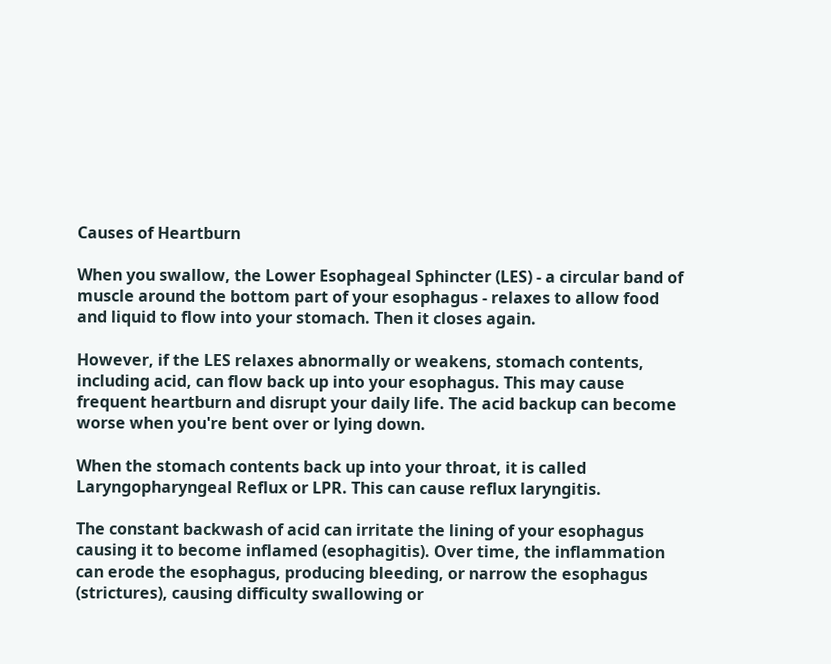Causes of Heartburn

When you swallow, the Lower Esophageal Sphincter (LES) - a circular band of muscle around the bottom part of your esophagus - relaxes to allow food and liquid to flow into your stomach. Then it closes again.

However, if the LES relaxes abnormally or weakens, stomach contents, including acid, can flow back up into your esophagus. This may cause frequent heartburn and disrupt your daily life. The acid backup can become worse when you're bent over or lying down.

When the stomach contents back up into your throat, it is called Laryngopharyngeal Reflux or LPR. This can cause reflux laryngitis.

The constant backwash of acid can irritate the lining of your esophagus causing it to become inflamed (esophagitis). Over time, the inflammation can erode the esophagus, producing bleeding, or narrow the esophagus (strictures), causing difficulty swallowing or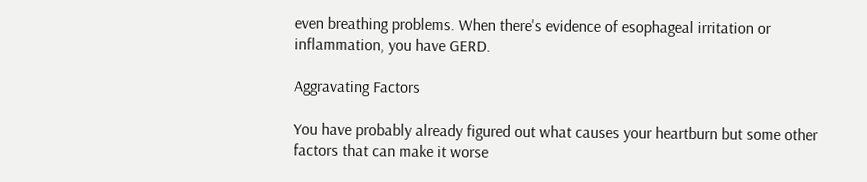even breathing problems. When there's evidence of esophageal irritation or inflammation, you have GERD.

Aggravating Factors

You have probably already figured out what causes your heartburn but some other factors that can make it worse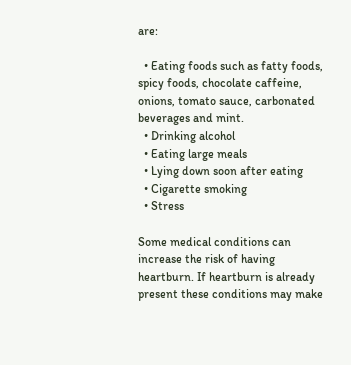are:

  • Eating foods such as fatty foods, spicy foods, chocolate caffeine, onions, tomato sauce, carbonated beverages and mint.
  • Drinking alcohol
  • Eating large meals
  • Lying down soon after eating
  • Cigarette smoking
  • Stress

Some medical conditions can increase the risk of having heartburn. If heartburn is already present these conditions may make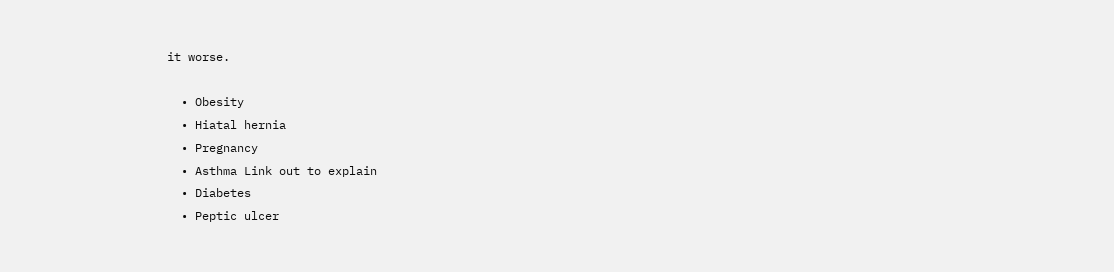it worse.

  • Obesity
  • Hiatal hernia
  • Pregnancy
  • Asthma Link out to explain
  • Diabetes
  • Peptic ulcer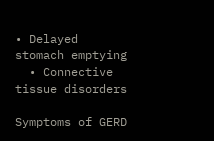• Delayed stomach emptying
  • Connective tissue disorders

Symptoms of GERD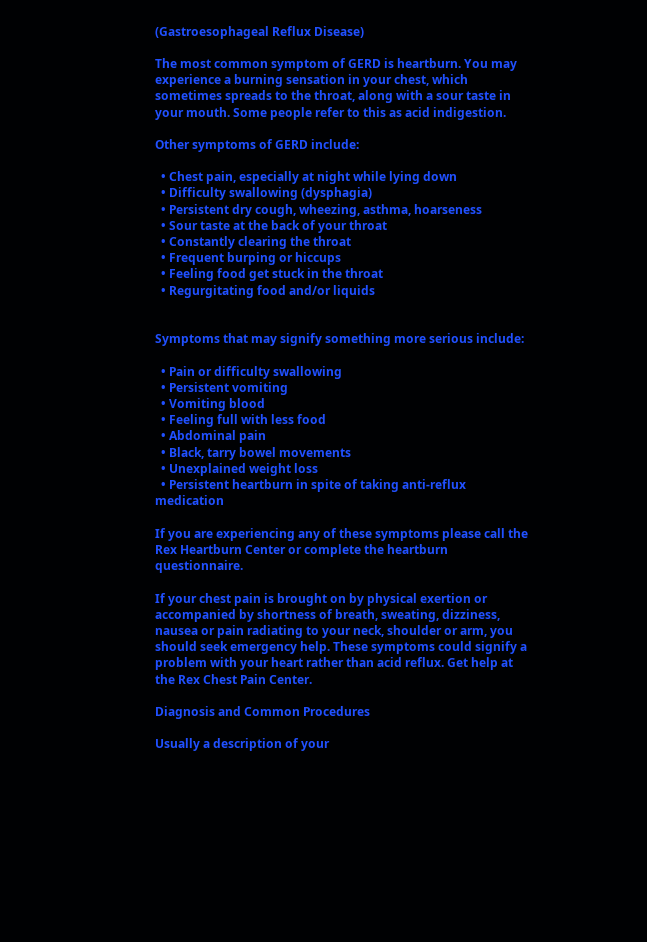(Gastroesophageal Reflux Disease)

The most common symptom of GERD is heartburn. You may experience a burning sensation in your chest, which sometimes spreads to the throat, along with a sour taste in your mouth. Some people refer to this as acid indigestion.

Other symptoms of GERD include:

  • Chest pain, especially at night while lying down
  • Difficulty swallowing (dysphagia)
  • Persistent dry cough, wheezing, asthma, hoarseness
  • Sour taste at the back of your throat
  • Constantly clearing the throat
  • Frequent burping or hiccups
  • Feeling food get stuck in the throat
  • Regurgitating food and/or liquids


Symptoms that may signify something more serious include:

  • Pain or difficulty swallowing
  • Persistent vomiting
  • Vomiting blood
  • Feeling full with less food
  • Abdominal pain
  • Black, tarry bowel movements
  • Unexplained weight loss
  • Persistent heartburn in spite of taking anti-reflux medication

If you are experiencing any of these symptoms please call the Rex Heartburn Center or complete the heartburn questionnaire.

If your chest pain is brought on by physical exertion or accompanied by shortness of breath, sweating, dizziness, nausea or pain radiating to your neck, shoulder or arm, you should seek emergency help. These symptoms could signify a problem with your heart rather than acid reflux. Get help at the Rex Chest Pain Center.

Diagnosis and Common Procedures

Usually a description of your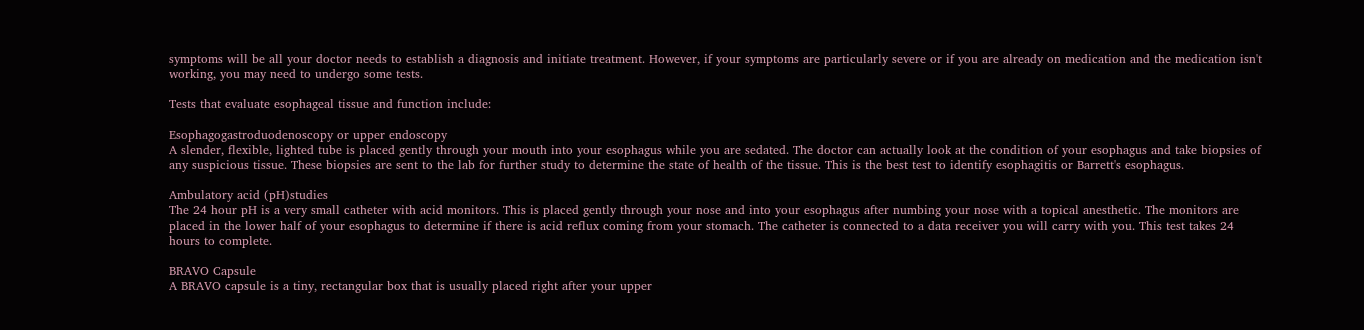symptoms will be all your doctor needs to establish a diagnosis and initiate treatment. However, if your symptoms are particularly severe or if you are already on medication and the medication isn't working, you may need to undergo some tests.

Tests that evaluate esophageal tissue and function include:

Esophagogastroduodenoscopy or upper endoscopy
A slender, flexible, lighted tube is placed gently through your mouth into your esophagus while you are sedated. The doctor can actually look at the condition of your esophagus and take biopsies of any suspicious tissue. These biopsies are sent to the lab for further study to determine the state of health of the tissue. This is the best test to identify esophagitis or Barrett's esophagus.

Ambulatory acid (pH)studies
The 24 hour pH is a very small catheter with acid monitors. This is placed gently through your nose and into your esophagus after numbing your nose with a topical anesthetic. The monitors are placed in the lower half of your esophagus to determine if there is acid reflux coming from your stomach. The catheter is connected to a data receiver you will carry with you. This test takes 24 hours to complete.

BRAVO Capsule
A BRAVO capsule is a tiny, rectangular box that is usually placed right after your upper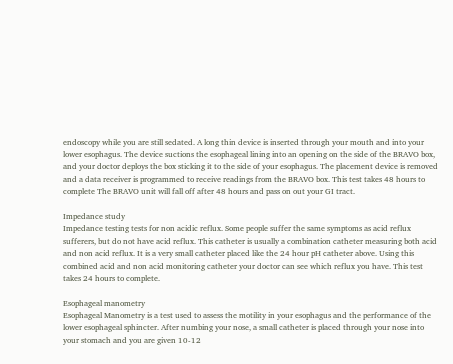endoscopy while you are still sedated. A long thin device is inserted through your mouth and into your lower esophagus. The device suctions the esophageal lining into an opening on the side of the BRAVO box, and your doctor deploys the box sticking it to the side of your esophagus. The placement device is removed and a data receiver is programmed to receive readings from the BRAVO box. This test takes 48 hours to complete The BRAVO unit will fall off after 48 hours and pass on out your GI tract.

Impedance study
Impedance testing tests for non acidic reflux. Some people suffer the same symptoms as acid reflux sufferers, but do not have acid reflux. This catheter is usually a combination catheter measuring both acid and non acid reflux. It is a very small catheter placed like the 24 hour pH catheter above. Using this combined acid and non acid monitoring catheter your doctor can see which reflux you have. This test takes 24 hours to complete.

Esophageal manometry
Esophageal Manometry is a test used to assess the motility in your esophagus and the performance of the lower esophageal sphincter. After numbing your nose, a small catheter is placed through your nose into your stomach and you are given 10-12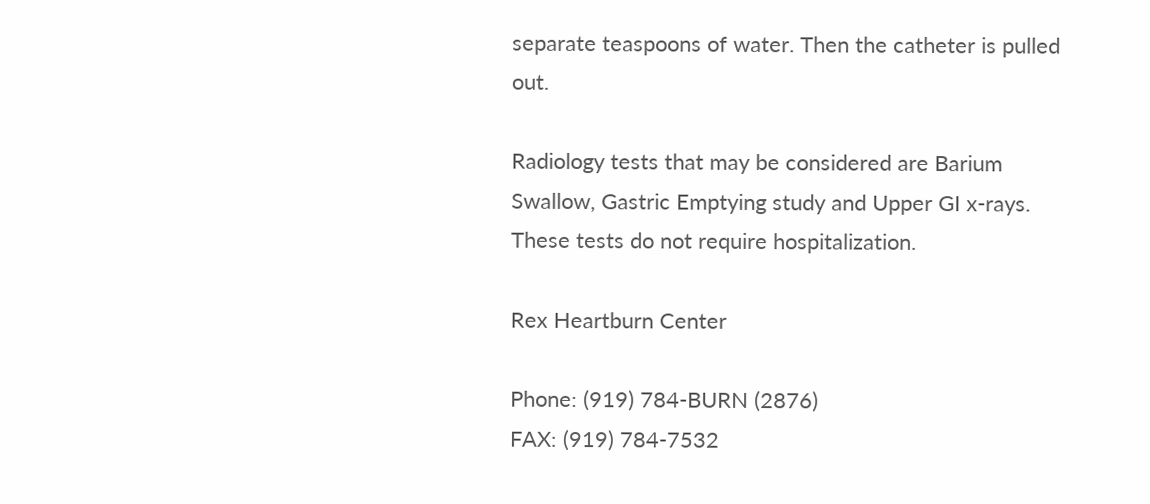separate teaspoons of water. Then the catheter is pulled out.

Radiology tests that may be considered are Barium Swallow, Gastric Emptying study and Upper GI x-rays. These tests do not require hospitalization.

Rex Heartburn Center

Phone: (919) 784-BURN (2876)
FAX: (919) 784-7532